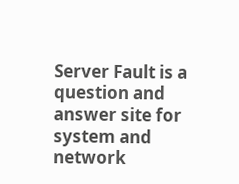Server Fault is a question and answer site for system and network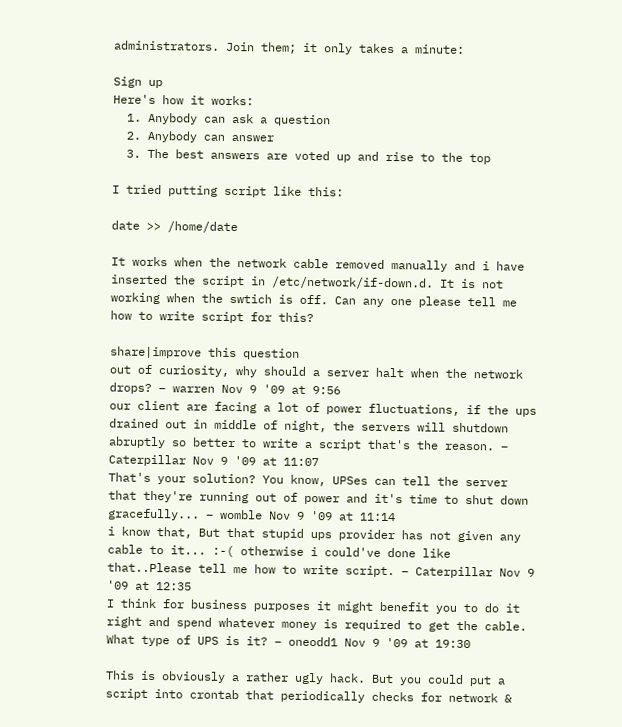administrators. Join them; it only takes a minute:

Sign up
Here's how it works:
  1. Anybody can ask a question
  2. Anybody can answer
  3. The best answers are voted up and rise to the top

I tried putting script like this:

date >> /home/date

It works when the network cable removed manually and i have inserted the script in /etc/network/if-down.d. It is not working when the swtich is off. Can any one please tell me how to write script for this?

share|improve this question
out of curiosity, why should a server halt when the network drops? – warren Nov 9 '09 at 9:56
our client are facing a lot of power fluctuations, if the ups drained out in middle of night, the servers will shutdown abruptly so better to write a script that's the reason. – Caterpillar Nov 9 '09 at 11:07
That's your solution? You know, UPSes can tell the server that they're running out of power and it's time to shut down gracefully... – womble Nov 9 '09 at 11:14
i know that, But that stupid ups provider has not given any cable to it... :-( otherwise i could've done like that..Please tell me how to write script. – Caterpillar Nov 9 '09 at 12:35
I think for business purposes it might benefit you to do it right and spend whatever money is required to get the cable. What type of UPS is it? – oneodd1 Nov 9 '09 at 19:30

This is obviously a rather ugly hack. But you could put a script into crontab that periodically checks for network &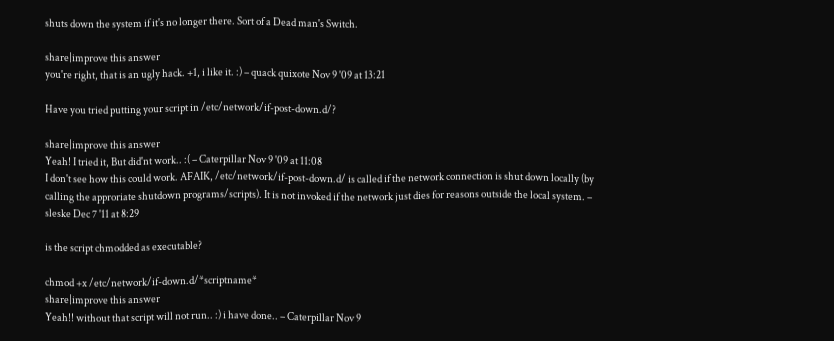shuts down the system if it's no longer there. Sort of a Dead man's Switch.

share|improve this answer
you're right, that is an ugly hack. +1, i like it. :) – quack quixote Nov 9 '09 at 13:21

Have you tried putting your script in /etc/network/if-post-down.d/?

share|improve this answer
Yeah! I tried it, But did'nt work.. :( – Caterpillar Nov 9 '09 at 11:08
I don't see how this could work. AFAIK, /etc/network/if-post-down.d/ is called if the network connection is shut down locally (by calling the approriate shutdown programs/scripts). It is not invoked if the network just dies for reasons outside the local system. – sleske Dec 7 '11 at 8:29

is the script chmodded as executable?

chmod +x /etc/network/if-down.d/*scriptname*
share|improve this answer
Yeah!! without that script will not run.. :) i have done.. – Caterpillar Nov 9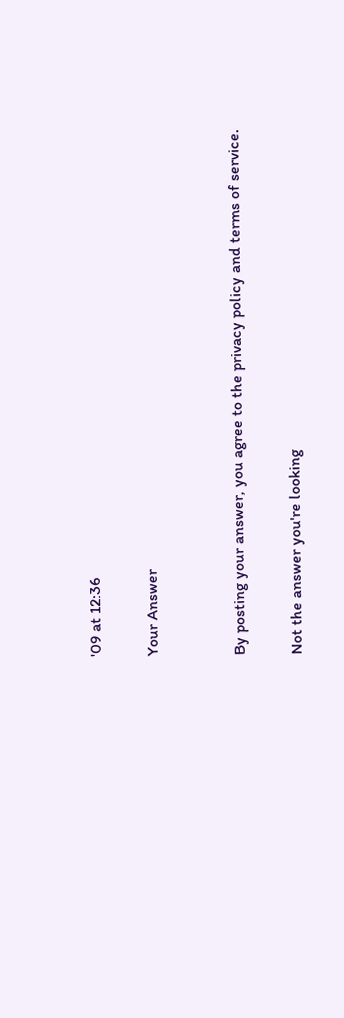'09 at 12:36

Your Answer


By posting your answer, you agree to the privacy policy and terms of service.

Not the answer you're looking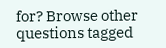for? Browse other questions tagged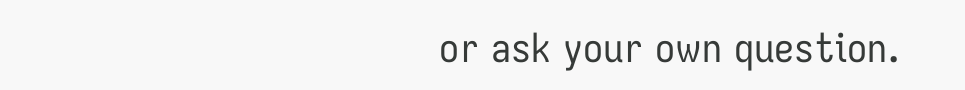or ask your own question.